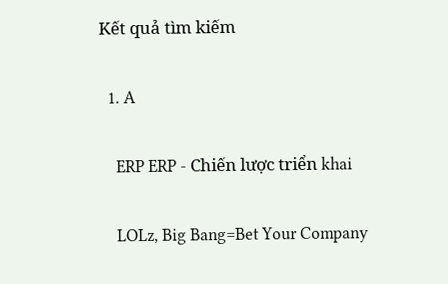Kết quả tìm kiếm

  1. A

    ERP ERP - Chiến lược triển khai

    LOLz, Big Bang=Bet Your Company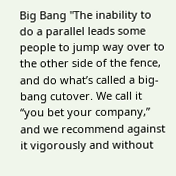Big Bang "The inability to do a parallel leads some people to jump way over to the other side of the fence, and do what’s called a big-bang cutover. We call it “you bet your company,” and we recommend against it vigorously and without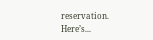reservation. Here’s...